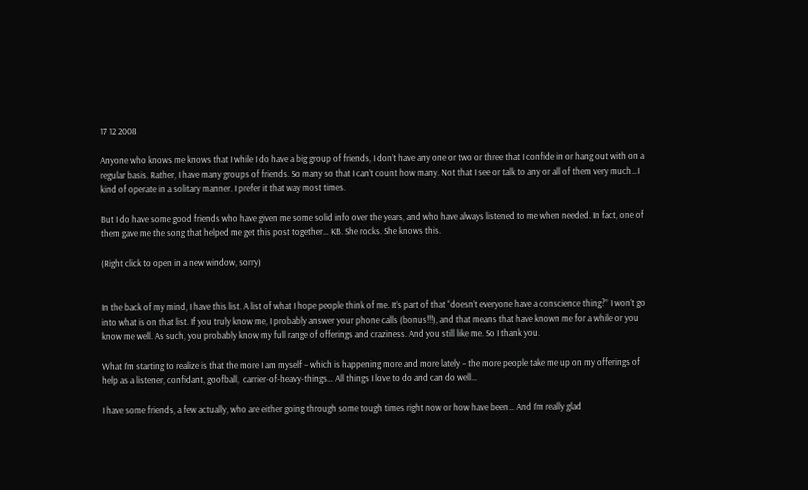17 12 2008

Anyone who knows me knows that I while I do have a big group of friends, I don’t have any one or two or three that I confide in or hang out with on a regular basis. Rather, I have many groups of friends. So many so that I can’t count how many. Not that I see or talk to any or all of them very much…I kind of operate in a solitary manner. I prefer it that way most times.

But I do have some good friends who have given me some solid info over the years, and who have always listened to me when needed. In fact, one of them gave me the song that helped me get this post together… KB. She rocks. She knows this.

(Right click to open in a new window, sorry)


In the back of my mind, I have this list. A list of what I hope people think of me. It’s part of that “doesn’t everyone have a conscience thing?” I won’t go into what is on that list. If you truly know me, I probably answer your phone calls (bonus!!!), and that means that have known me for a while or you know me well. As such, you probably know my full range of offerings and craziness. And you still like me. So I thank you.

What I’m starting to realize is that the more I am myself – which is happening more and more lately – the more people take me up on my offerings of help as a listener, confidant, goofball,  carrier-of-heavy-things… All things I love to do and can do well…

I have some friends, a few actually, who are either going through some tough times right now or how have been… And I’m really glad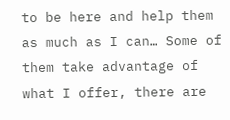to be here and help them as much as I can… Some of them take advantage of what I offer, there are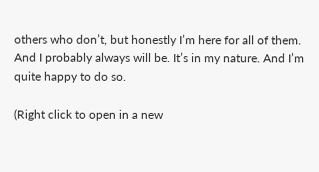others who don’t, but honestly I’m here for all of them. And I probably always will be. It’s in my nature. And I’m quite happy to do so.

(Right click to open in a new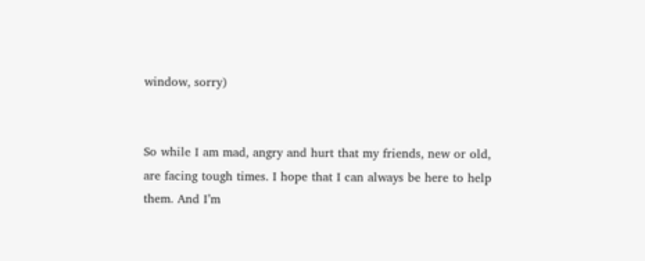window, sorry)


So while I am mad, angry and hurt that my friends, new or old, are facing tough times. I hope that I can always be here to help them. And I’m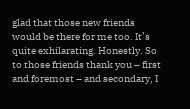glad that those new friends would be there for me too. It’s quite exhilarating. Honestly. So to those friends thank you – first and foremost – and secondary, I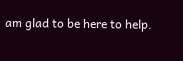am glad to be here to help.